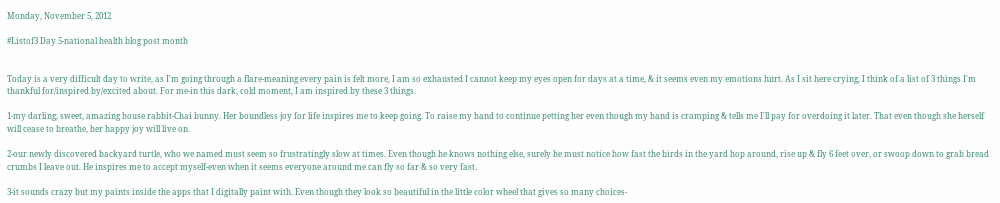Monday, November 5, 2012

#Listof3 Day 5-national health blog post month


Today is a very difficult day to write, as I'm going through a flare-meaning every pain is felt more, I am so exhausted I cannot keep my eyes open for days at a time, & it seems even my emotions hurt. As I sit here crying, I think of a list of 3 things I'm thankful for/inspired by/excited about. For me-in this dark, cold moment, I am inspired by these 3 things.

1-my darling, sweet, amazing house rabbit-Chai bunny. Her boundless joy for life inspires me to keep going. To raise my hand to continue petting her even though my hand is cramping & tells me I'll pay for overdoing it later. That even though she herself will cease to breathe, her happy joy will live on.

2-our newly discovered backyard turtle, who we named must seem so frustratingly slow at times. Even though he knows nothing else, surely he must notice how fast the birds in the yard hop around, rise up & fly 6 feet over, or swoop down to grab bread crumbs I leave out. He inspires me to accept myself-even when it seems everyone around me can fly so far & so very fast.

3-it sounds crazy but my paints inside the apps that I digitally paint with. Even though they look so beautiful in the little color wheel that gives so many choices-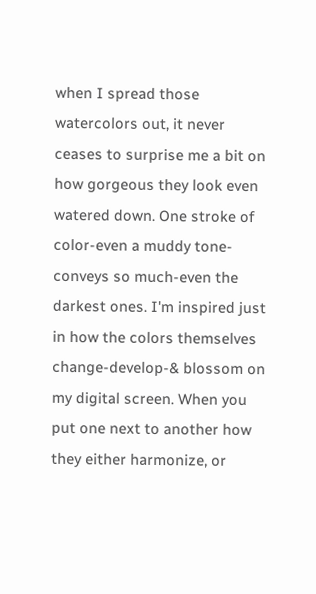when I spread those watercolors out, it never ceases to surprise me a bit on how gorgeous they look even watered down. One stroke of color-even a muddy tone-conveys so much-even the darkest ones. I'm inspired just in how the colors themselves change-develop-& blossom on my digital screen. When you put one next to another how they either harmonize, or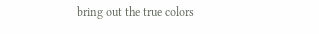bring out the true colors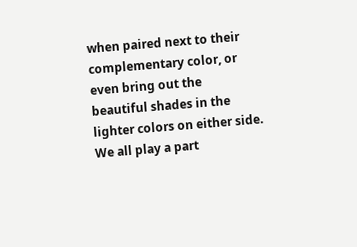when paired next to their complementary color, or even bring out the beautiful shades in the lighter colors on either side. We all play a part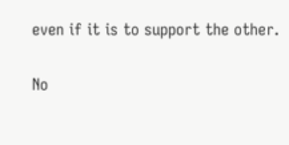even if it is to support the other.

No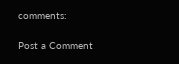comments:

Post a Comment